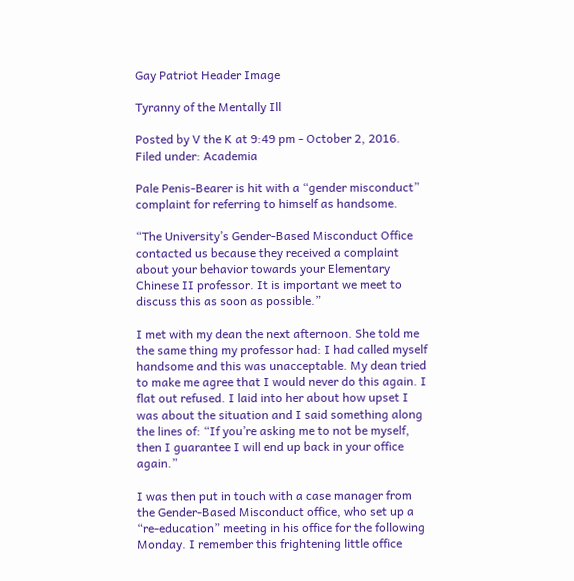Gay Patriot Header Image

Tyranny of the Mentally Ill

Posted by V the K at 9:49 pm - October 2, 2016.
Filed under: Academia

Pale Penis-Bearer is hit with a “gender misconduct” complaint for referring to himself as handsome.

“The University’s Gender-Based Misconduct Office contacted us because they received a complaint about your behavior towards your Elementary Chinese II professor. It is important we meet to discuss this as soon as possible.”

I met with my dean the next afternoon. She told me the same thing my professor had: I had called myself handsome and this was unacceptable. My dean tried to make me agree that I would never do this again. I flat out refused. I laid into her about how upset I was about the situation and I said something along the lines of: “If you’re asking me to not be myself, then I guarantee I will end up back in your office again.”

I was then put in touch with a case manager from the Gender-Based Misconduct office, who set up a “re-education” meeting in his office for the following Monday. I remember this frightening little office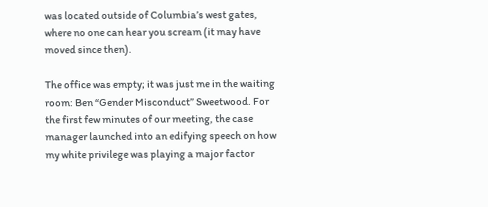was located outside of Columbia’s west gates, where no one can hear you scream (it may have moved since then).

The office was empty; it was just me in the waiting room: Ben “Gender Misconduct” Sweetwood. For the first few minutes of our meeting, the case manager launched into an edifying speech on how my white privilege was playing a major factor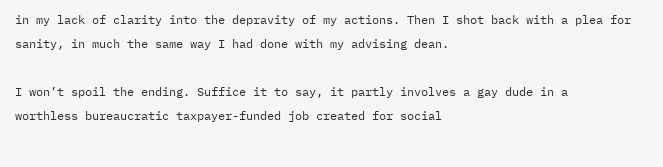in my lack of clarity into the depravity of my actions. Then I shot back with a plea for sanity, in much the same way I had done with my advising dean.

I won’t spoil the ending. Suffice it to say, it partly involves a gay dude in a worthless bureaucratic taxpayer-funded job created for social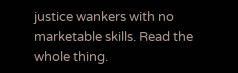justice wankers with no marketable skills. Read the whole thing.